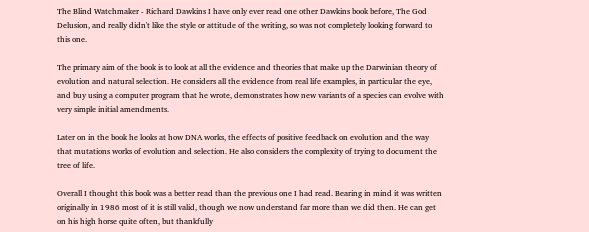The Blind Watchmaker - Richard Dawkins I have only ever read one other Dawkins book before, The God Delusion, and really didn't like the style or attitude of the writing, so was not completely looking forward to this one.

The primary aim of the book is to look at all the evidence and theories that make up the Darwinian theory of evolution and natural selection. He considers all the evidence from real life examples, in particular the eye, and buy using a computer program that he wrote, demonstrates how new variants of a species can evolve with very simple initial amendments.

Later on in the book he looks at how DNA works, the effects of positive feedback on evolution and the way that mutations works of evolution and selection. He also considers the complexity of trying to document the tree of life.

Overall I thought this book was a better read than the previous one I had read. Bearing in mind it was written originally in 1986 most of it is still valid, though we now understand far more than we did then. He can get on his high horse quite often, but thankfully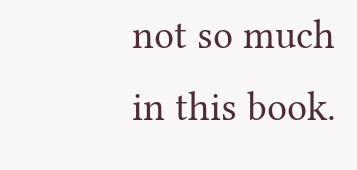not so much in this book.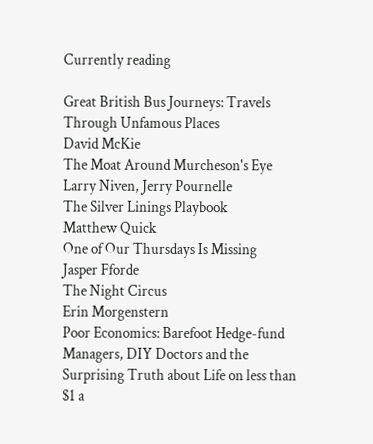Currently reading

Great British Bus Journeys: Travels Through Unfamous Places
David McKie
The Moat Around Murcheson's Eye
Larry Niven, Jerry Pournelle
The Silver Linings Playbook
Matthew Quick
One of Our Thursdays Is Missing
Jasper Fforde
The Night Circus
Erin Morgenstern
Poor Economics: Barefoot Hedge-fund Managers, DIY Doctors and the Surprising Truth about Life on less than $1 a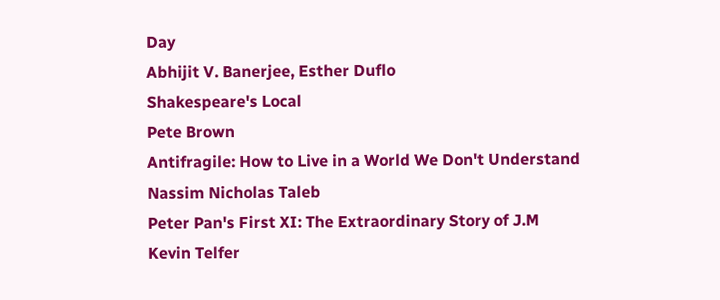Day
Abhijit V. Banerjee, Esther Duflo
Shakespeare's Local
Pete Brown
Antifragile: How to Live in a World We Don't Understand
Nassim Nicholas Taleb
Peter Pan's First XI: The Extraordinary Story of J.M
Kevin Telfer